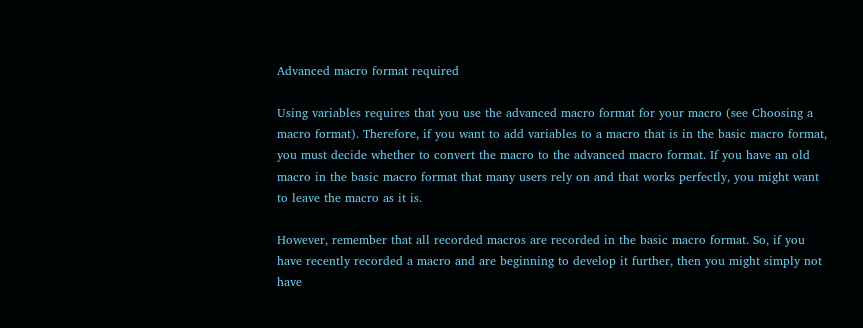Advanced macro format required

Using variables requires that you use the advanced macro format for your macro (see Choosing a macro format). Therefore, if you want to add variables to a macro that is in the basic macro format, you must decide whether to convert the macro to the advanced macro format. If you have an old macro in the basic macro format that many users rely on and that works perfectly, you might want to leave the macro as it is.

However, remember that all recorded macros are recorded in the basic macro format. So, if you have recently recorded a macro and are beginning to develop it further, then you might simply not have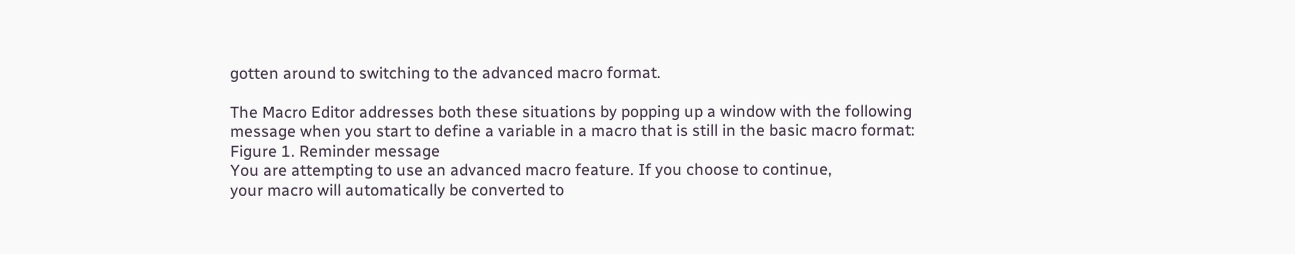gotten around to switching to the advanced macro format.

The Macro Editor addresses both these situations by popping up a window with the following message when you start to define a variable in a macro that is still in the basic macro format:
Figure 1. Reminder message
You are attempting to use an advanced macro feature. If you choose to continue,
your macro will automatically be converted to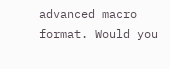advanced macro format. Would you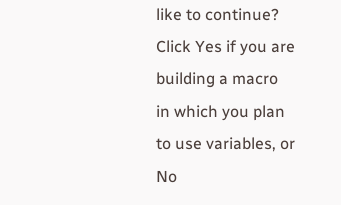like to continue?
Click Yes if you are building a macro in which you plan to use variables, or No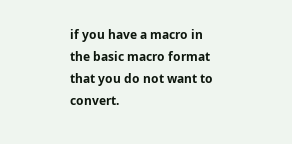if you have a macro in the basic macro format that you do not want to convert.